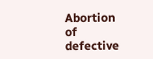Abortion of defective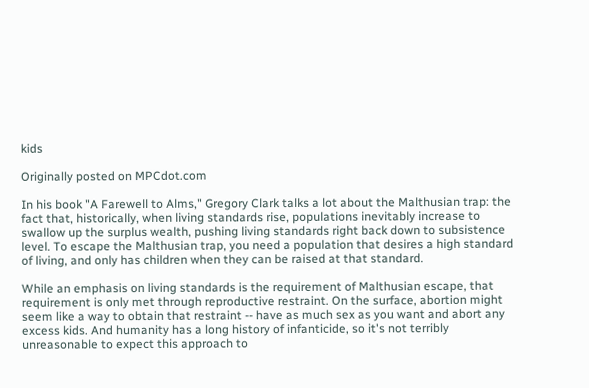kids

Originally posted on MPCdot.com

In his book "A Farewell to Alms," Gregory Clark talks a lot about the Malthusian trap: the fact that, historically, when living standards rise, populations inevitably increase to swallow up the surplus wealth, pushing living standards right back down to subsistence level. To escape the Malthusian trap, you need a population that desires a high standard of living, and only has children when they can be raised at that standard.

While an emphasis on living standards is the requirement of Malthusian escape, that requirement is only met through reproductive restraint. On the surface, abortion might seem like a way to obtain that restraint -- have as much sex as you want and abort any excess kids. And humanity has a long history of infanticide, so it's not terribly unreasonable to expect this approach to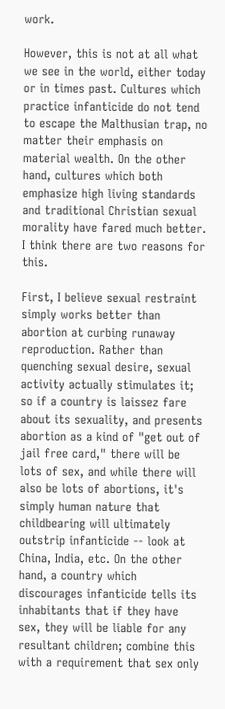work.

However, this is not at all what we see in the world, either today or in times past. Cultures which practice infanticide do not tend to escape the Malthusian trap, no matter their emphasis on material wealth. On the other hand, cultures which both emphasize high living standards and traditional Christian sexual morality have fared much better. I think there are two reasons for this.

First, I believe sexual restraint simply works better than abortion at curbing runaway reproduction. Rather than quenching sexual desire, sexual activity actually stimulates it; so if a country is laissez fare about its sexuality, and presents abortion as a kind of "get out of jail free card," there will be lots of sex, and while there will also be lots of abortions, it's simply human nature that childbearing will ultimately outstrip infanticide -- look at China, India, etc. On the other hand, a country which discourages infanticide tells its inhabitants that if they have sex, they will be liable for any resultant children; combine this with a requirement that sex only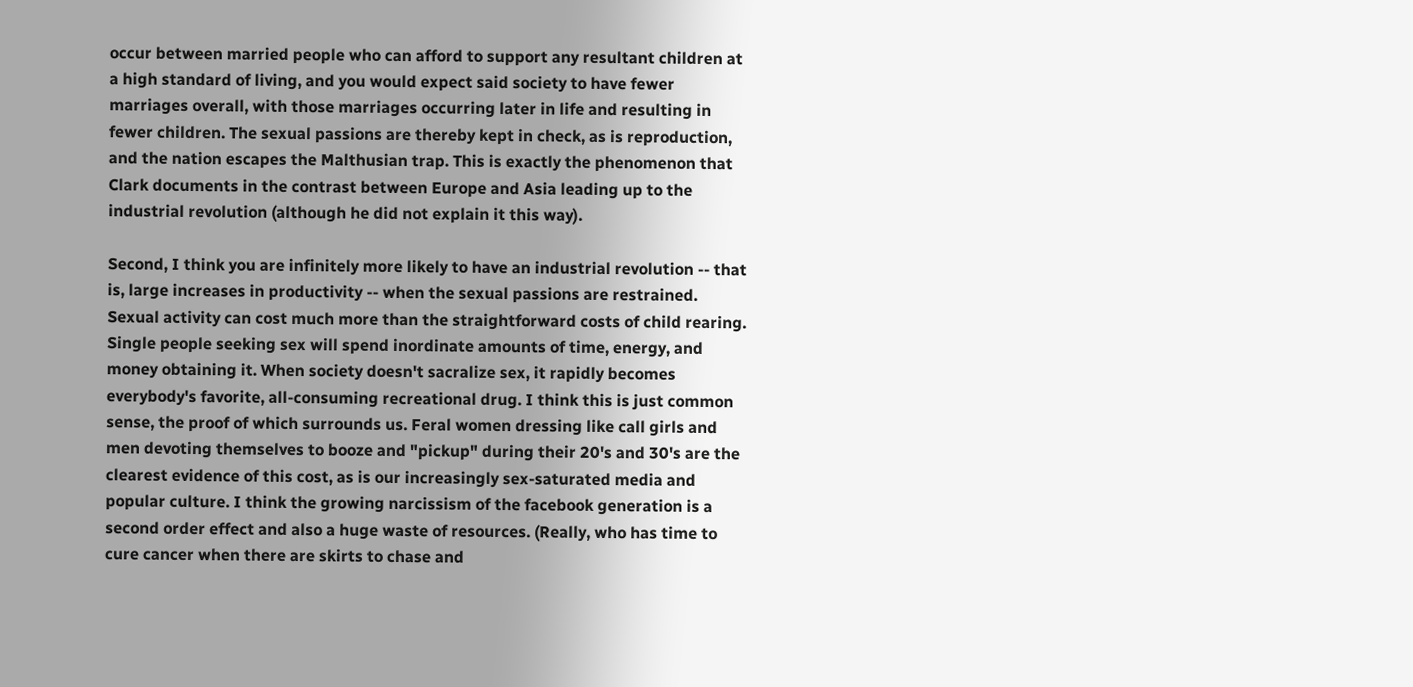occur between married people who can afford to support any resultant children at a high standard of living, and you would expect said society to have fewer marriages overall, with those marriages occurring later in life and resulting in fewer children. The sexual passions are thereby kept in check, as is reproduction, and the nation escapes the Malthusian trap. This is exactly the phenomenon that Clark documents in the contrast between Europe and Asia leading up to the industrial revolution (although he did not explain it this way).

Second, I think you are infinitely more likely to have an industrial revolution -- that is, large increases in productivity -- when the sexual passions are restrained. Sexual activity can cost much more than the straightforward costs of child rearing. Single people seeking sex will spend inordinate amounts of time, energy, and money obtaining it. When society doesn't sacralize sex, it rapidly becomes everybody's favorite, all-consuming recreational drug. I think this is just common sense, the proof of which surrounds us. Feral women dressing like call girls and men devoting themselves to booze and "pickup" during their 20's and 30's are the clearest evidence of this cost, as is our increasingly sex-saturated media and popular culture. I think the growing narcissism of the facebook generation is a second order effect and also a huge waste of resources. (Really, who has time to cure cancer when there are skirts to chase and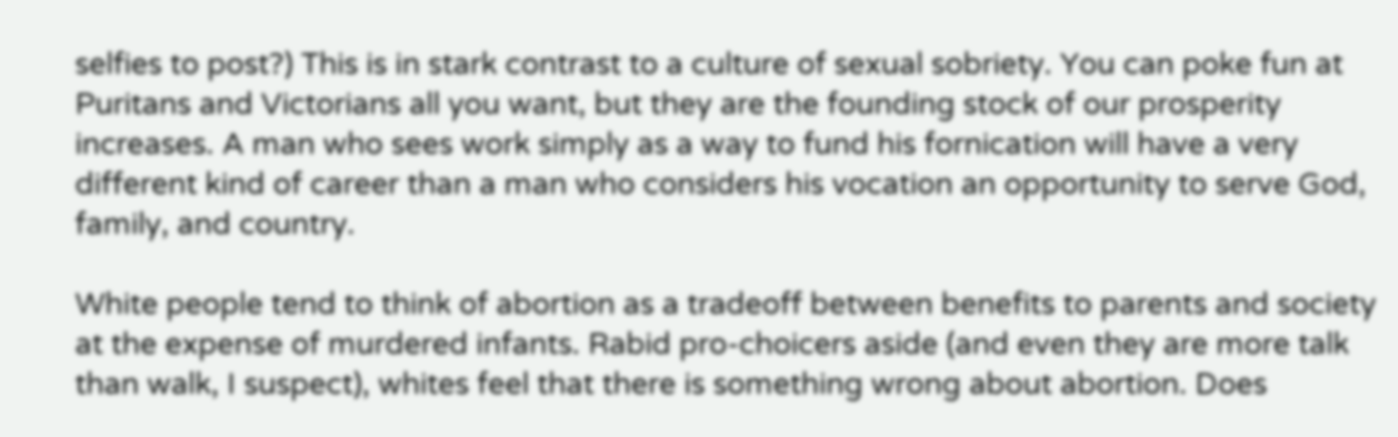selfies to post?) This is in stark contrast to a culture of sexual sobriety. You can poke fun at Puritans and Victorians all you want, but they are the founding stock of our prosperity increases. A man who sees work simply as a way to fund his fornication will have a very different kind of career than a man who considers his vocation an opportunity to serve God, family, and country.

White people tend to think of abortion as a tradeoff between benefits to parents and society at the expense of murdered infants. Rabid pro-choicers aside (and even they are more talk than walk, I suspect), whites feel that there is something wrong about abortion. Does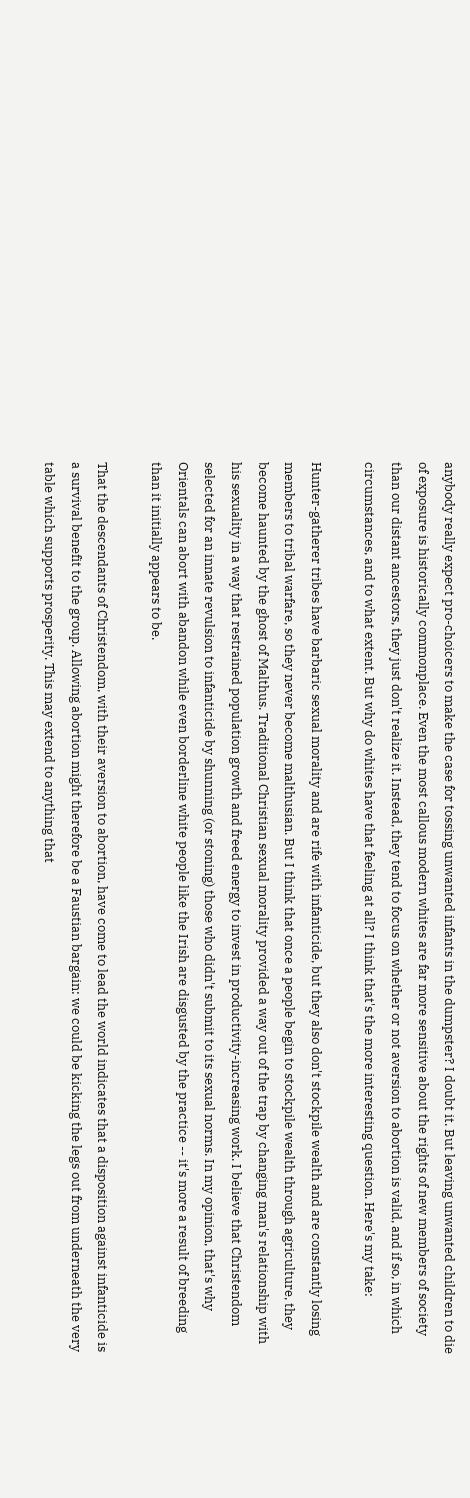anybody really expect pro-choicers to make the case for tossing unwanted infants in the dumpster? I doubt it. But leaving unwanted children to die of exposure is historically commonplace. Even the most callous modern whites are far more sensitive about the rights of new members of society than our distant ancestors, they just don't realize it. Instead, they tend to focus on whether or not aversion to abortion is valid, and if so, in which circumstances, and to what extent. But why do whites have that feeling at all? I think that's the more interesting question. Here's my take:

Hunter-gatherer tribes have barbaric sexual morality and are rife with infanticide, but they also don't stockpile wealth and are constantly losing members to tribal warfare, so they never become malthusian. But I think that once a people begin to stockpile wealth through agriculture, they become haunted by the ghost of Malthus. Traditional Christian sexual morality provided a way out of the trap by changing man's relationship with his sexuality in a way that restrained population growth and freed energy to invest in productivity-increasing work. I believe that Christendom selected for an innate revulsion to infanticide by shunning (or stoning) those who didn't submit to its sexual norms. In my opinion, that's why Orientals can abort with abandon while even borderline white people like the Irish are disgusted by the practice -- it's more a result of breeding than it initially appears to be.

That the descendants of Christendom, with their aversion to abortion, have come to lead the world indicates that a disposition against infanticide is a survival benefit to the group. Allowing abortion might therefore be a Faustian bargain: we could be kicking the legs out from underneath the very table which supports prosperity. This may extend to anything that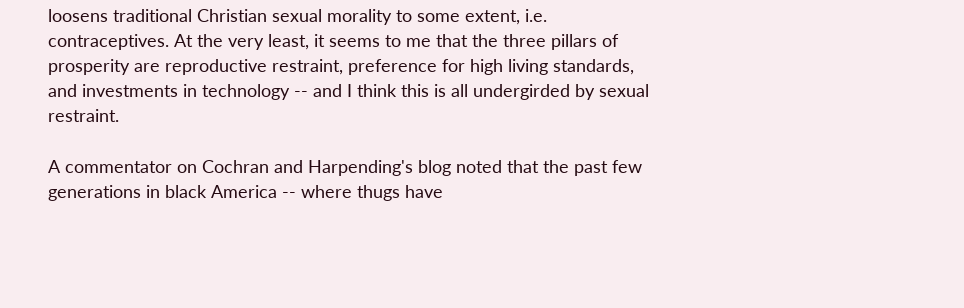loosens traditional Christian sexual morality to some extent, i.e. contraceptives. At the very least, it seems to me that the three pillars of prosperity are reproductive restraint, preference for high living standards, and investments in technology -- and I think this is all undergirded by sexual restraint.

A commentator on Cochran and Harpending's blog noted that the past few generations in black America -- where thugs have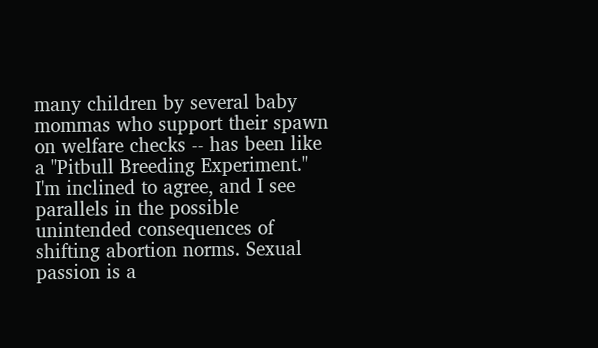many children by several baby mommas who support their spawn on welfare checks -- has been like a "Pitbull Breeding Experiment." I'm inclined to agree, and I see parallels in the possible unintended consequences of shifting abortion norms. Sexual passion is a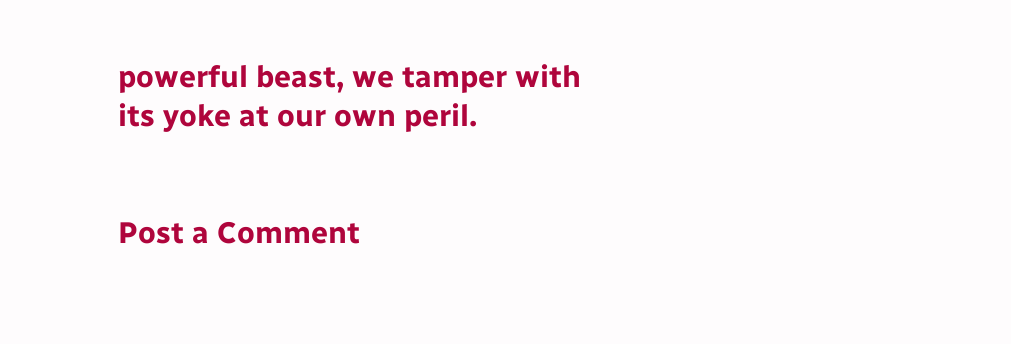powerful beast, we tamper with its yoke at our own peril.


Post a Comment